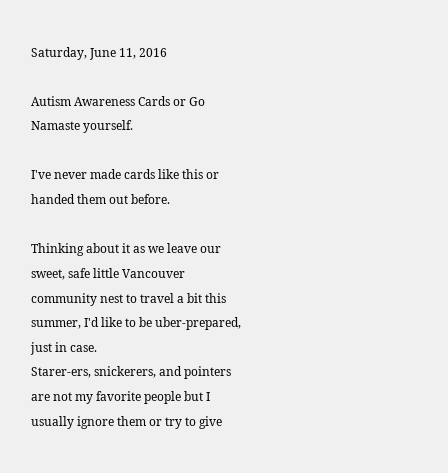Saturday, June 11, 2016

Autism Awareness Cards or Go Namaste yourself.

I've never made cards like this or handed them out before.

Thinking about it as we leave our sweet, safe little Vancouver community nest to travel a bit this summer, I'd like to be uber-prepared, just in case.
Starer-ers, snickerers, and pointers are not my favorite people but I usually ignore them or try to give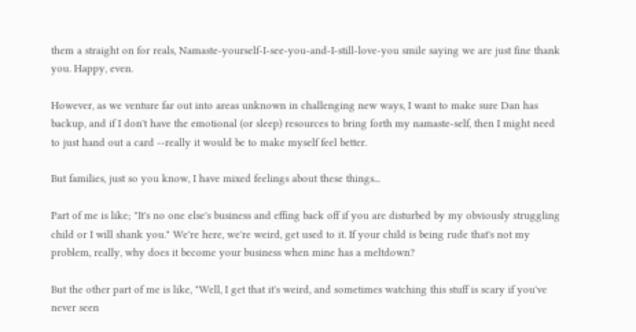them a straight on for reals, Namaste-yourself-I-see-you-and-I-still-love-you smile saying we are just fine thank you. Happy, even.

However, as we venture far out into areas unknown in challenging new ways, I want to make sure Dan has backup, and if I don't have the emotional (or sleep) resources to bring forth my namaste-self, then I might need to just hand out a card --really it would be to make myself feel better.

But families, just so you know, I have mixed feelings about these things...

Part of me is like; "It's no one else's business and effing back off if you are disturbed by my obviously struggling child or I will shank you." We're here, we're weird, get used to it. If your child is being rude that's not my problem, really, why does it become your business when mine has a meltdown?

But the other part of me is like, "Well, I get that it's weird, and sometimes watching this stuff is scary if you've never seen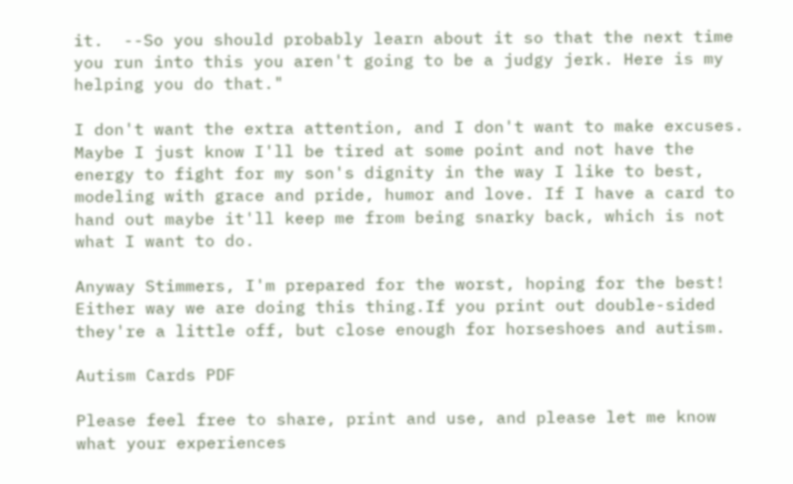it.  --So you should probably learn about it so that the next time you run into this you aren't going to be a judgy jerk. Here is my helping you do that."

I don't want the extra attention, and I don't want to make excuses.
Maybe I just know I'll be tired at some point and not have the energy to fight for my son's dignity in the way I like to best, modeling with grace and pride, humor and love. If I have a card to hand out maybe it'll keep me from being snarky back, which is not what I want to do.

Anyway Stimmers, I'm prepared for the worst, hoping for the best! Either way we are doing this thing.If you print out double-sided they're a little off, but close enough for horseshoes and autism.

Autism Cards PDF

Please feel free to share, print and use, and please let me know what your experiences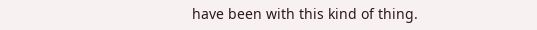have been with this kind of thing.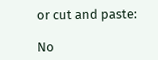or cut and paste:

No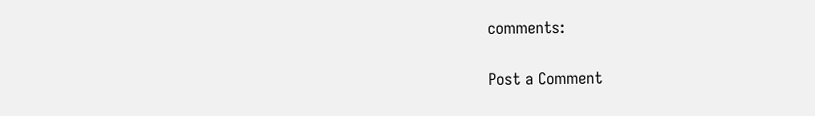comments:

Post a Comment